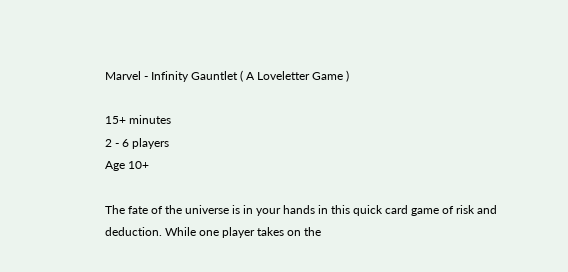Marvel - Infinity Gauntlet ( A Loveletter Game )

15+ minutes
2 - 6 players
Age 10+

The fate of the universe is in your hands in this quick card game of risk and deduction. While one player takes on the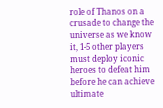role of Thanos on a crusade to change the universe as we know it, 1-5 other players must deploy iconic heroes to defeat him before he can achieve ultimate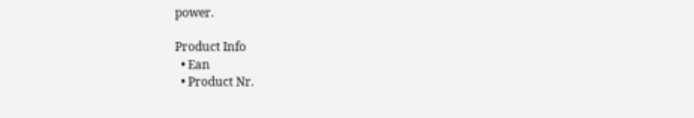power.

Product Info
  • Ean
  • Product Nr.